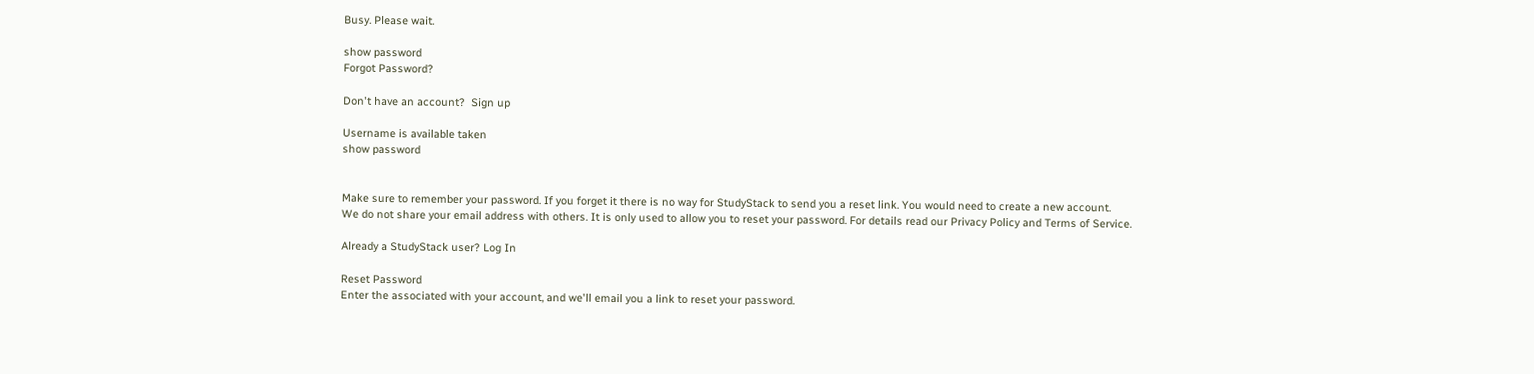Busy. Please wait.

show password
Forgot Password?

Don't have an account?  Sign up

Username is available taken
show password


Make sure to remember your password. If you forget it there is no way for StudyStack to send you a reset link. You would need to create a new account.
We do not share your email address with others. It is only used to allow you to reset your password. For details read our Privacy Policy and Terms of Service.

Already a StudyStack user? Log In

Reset Password
Enter the associated with your account, and we'll email you a link to reset your password.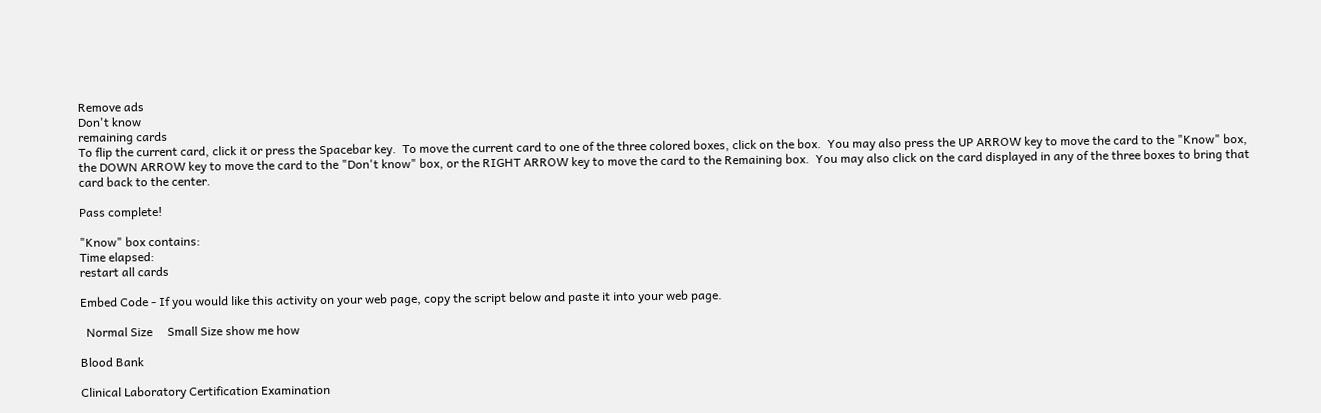Remove ads
Don't know
remaining cards
To flip the current card, click it or press the Spacebar key.  To move the current card to one of the three colored boxes, click on the box.  You may also press the UP ARROW key to move the card to the "Know" box, the DOWN ARROW key to move the card to the "Don't know" box, or the RIGHT ARROW key to move the card to the Remaining box.  You may also click on the card displayed in any of the three boxes to bring that card back to the center.

Pass complete!

"Know" box contains:
Time elapsed:
restart all cards

Embed Code - If you would like this activity on your web page, copy the script below and paste it into your web page.

  Normal Size     Small Size show me how

Blood Bank

Clinical Laboratory Certification Examination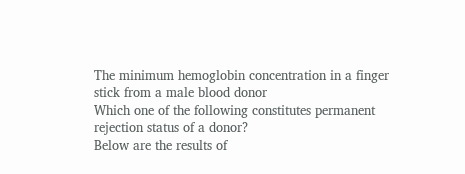The minimum hemoglobin concentration in a finger stick from a male blood donor
Which one of the following constitutes permanent rejection status of a donor?
Below are the results of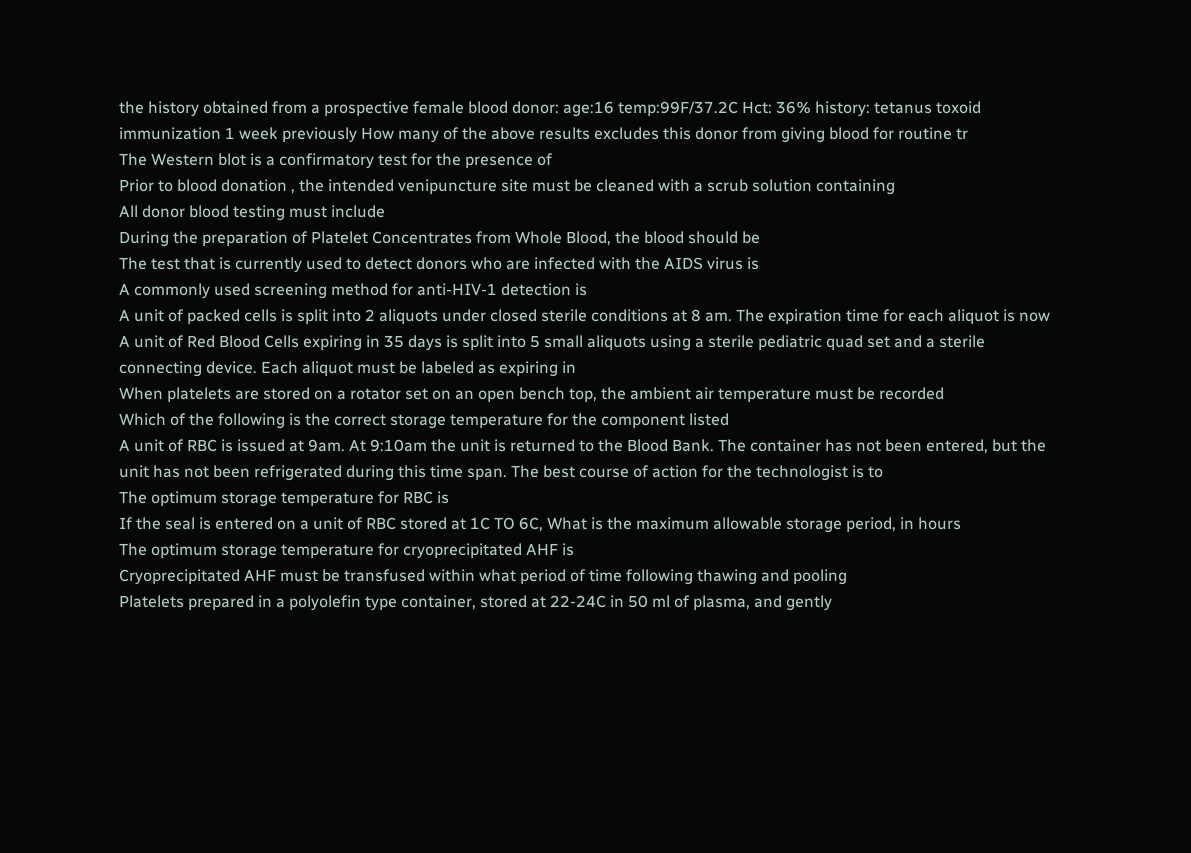the history obtained from a prospective female blood donor: age:16 temp:99F/37.2C Hct: 36% history: tetanus toxoid immunization 1 week previously How many of the above results excludes this donor from giving blood for routine tr
The Western blot is a confirmatory test for the presence of
Prior to blood donation , the intended venipuncture site must be cleaned with a scrub solution containing
All donor blood testing must include
During the preparation of Platelet Concentrates from Whole Blood, the blood should be
The test that is currently used to detect donors who are infected with the AIDS virus is
A commonly used screening method for anti-HIV-1 detection is
A unit of packed cells is split into 2 aliquots under closed sterile conditions at 8 am. The expiration time for each aliquot is now
A unit of Red Blood Cells expiring in 35 days is split into 5 small aliquots using a sterile pediatric quad set and a sterile connecting device. Each aliquot must be labeled as expiring in
When platelets are stored on a rotator set on an open bench top, the ambient air temperature must be recorded
Which of the following is the correct storage temperature for the component listed
A unit of RBC is issued at 9am. At 9:10am the unit is returned to the Blood Bank. The container has not been entered, but the unit has not been refrigerated during this time span. The best course of action for the technologist is to
The optimum storage temperature for RBC is
If the seal is entered on a unit of RBC stored at 1C TO 6C, What is the maximum allowable storage period, in hours
The optimum storage temperature for cryoprecipitated AHF is
Cryoprecipitated AHF must be transfused within what period of time following thawing and pooling
Platelets prepared in a polyolefin type container, stored at 22-24C in 50 ml of plasma, and gently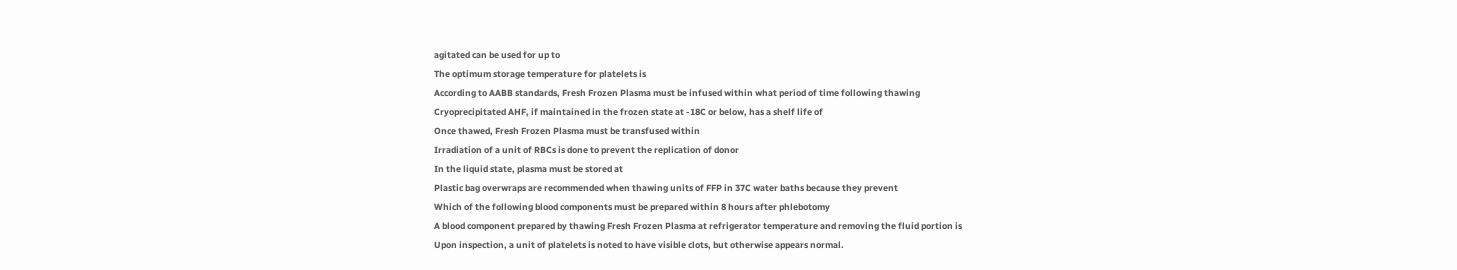agitated can be used for up to
The optimum storage temperature for platelets is
According to AABB standards, Fresh Frozen Plasma must be infused within what period of time following thawing
Cryoprecipitated AHF, if maintained in the frozen state at -18C or below, has a shelf life of
Once thawed, Fresh Frozen Plasma must be transfused within
Irradiation of a unit of RBCs is done to prevent the replication of donor
In the liquid state, plasma must be stored at
Plastic bag overwraps are recommended when thawing units of FFP in 37C water baths because they prevent
Which of the following blood components must be prepared within 8 hours after phlebotomy
A blood component prepared by thawing Fresh Frozen Plasma at refrigerator temperature and removing the fluid portion is
Upon inspection, a unit of platelets is noted to have visible clots, but otherwise appears normal.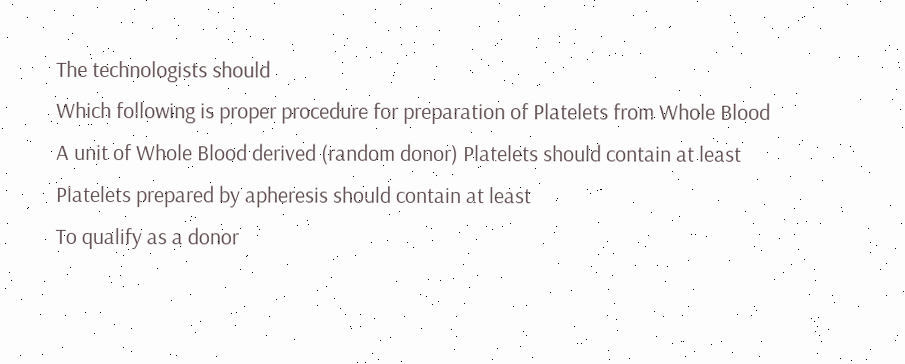The technologists should
Which following is proper procedure for preparation of Platelets from Whole Blood
A unit of Whole Blood derived (random donor) Platelets should contain at least
Platelets prepared by apheresis should contain at least
To qualify as a donor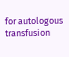for autologous transfusion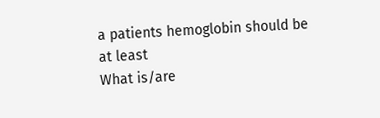a patients hemoglobin should be at least
What is/are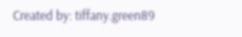Created by: tiffany.green89